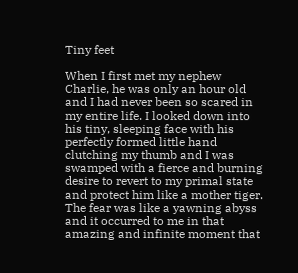Tiny feet

When I first met my nephew Charlie, he was only an hour old and I had never been so scared in my entire life. I looked down into his tiny, sleeping face with his perfectly formed little hand clutching my thumb and I was swamped with a fierce and burning desire to revert to my primal state and protect him like a mother tiger. The fear was like a yawning abyss and it occurred to me in that amazing and infinite moment that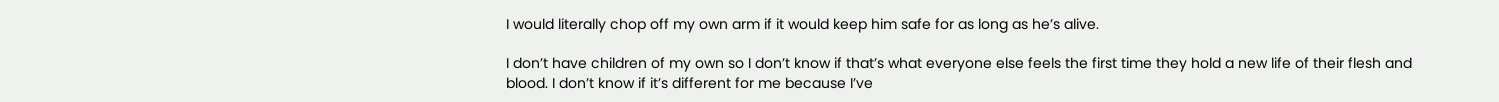I would literally chop off my own arm if it would keep him safe for as long as he’s alive.

I don’t have children of my own so I don’t know if that’s what everyone else feels the first time they hold a new life of their flesh and blood. I don’t know if it’s different for me because I’ve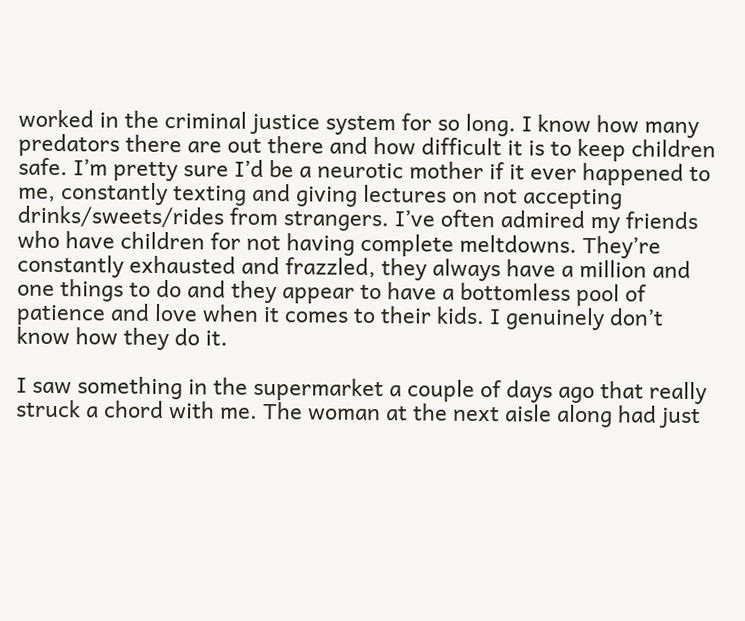worked in the criminal justice system for so long. I know how many predators there are out there and how difficult it is to keep children safe. I’m pretty sure I’d be a neurotic mother if it ever happened to me, constantly texting and giving lectures on not accepting drinks/sweets/rides from strangers. I’ve often admired my friends who have children for not having complete meltdowns. They’re constantly exhausted and frazzled, they always have a million and one things to do and they appear to have a bottomless pool of patience and love when it comes to their kids. I genuinely don’t know how they do it.

I saw something in the supermarket a couple of days ago that really struck a chord with me. The woman at the next aisle along had just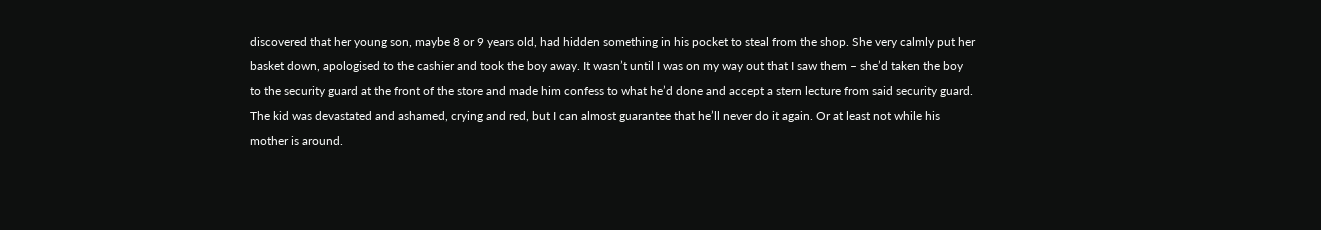discovered that her young son, maybe 8 or 9 years old, had hidden something in his pocket to steal from the shop. She very calmly put her basket down, apologised to the cashier and took the boy away. It wasn’t until I was on my way out that I saw them – she’d taken the boy to the security guard at the front of the store and made him confess to what he’d done and accept a stern lecture from said security guard. The kid was devastated and ashamed, crying and red, but I can almost guarantee that he’ll never do it again. Or at least not while his mother is around.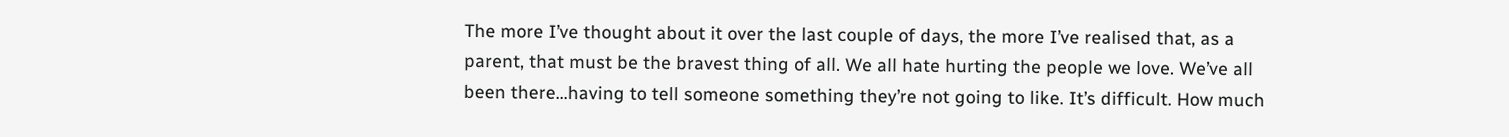The more I’ve thought about it over the last couple of days, the more I’ve realised that, as a parent, that must be the bravest thing of all. We all hate hurting the people we love. We’ve all been there…having to tell someone something they’re not going to like. It’s difficult. How much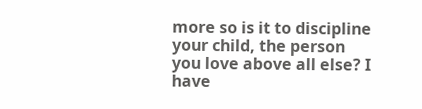more so is it to discipline your child, the person you love above all else? I have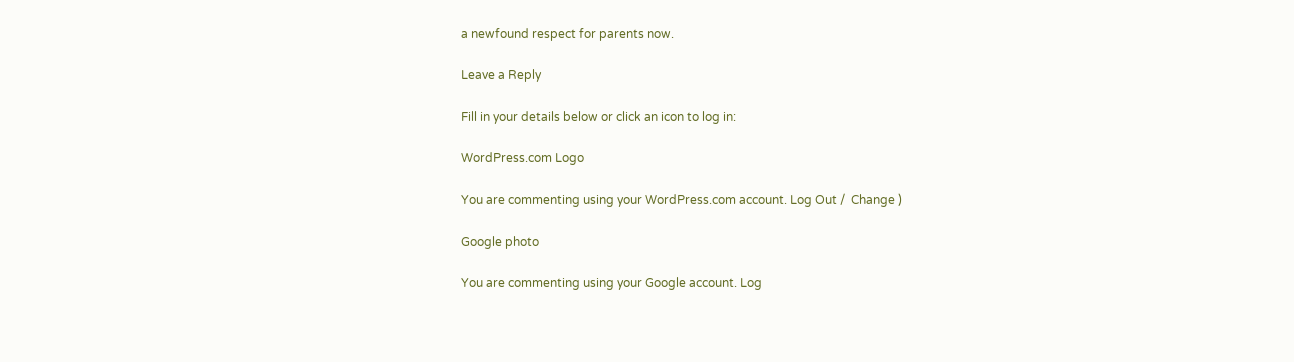a newfound respect for parents now.

Leave a Reply

Fill in your details below or click an icon to log in:

WordPress.com Logo

You are commenting using your WordPress.com account. Log Out /  Change )

Google photo

You are commenting using your Google account. Log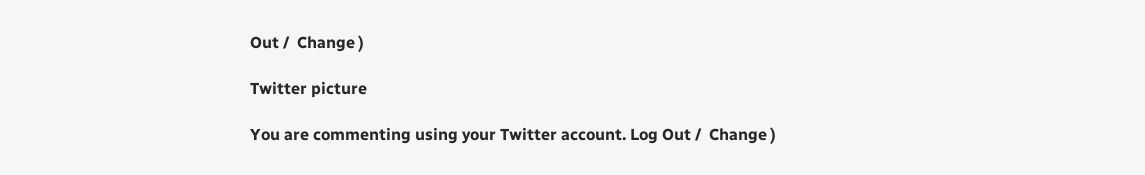Out /  Change )

Twitter picture

You are commenting using your Twitter account. Log Out /  Change )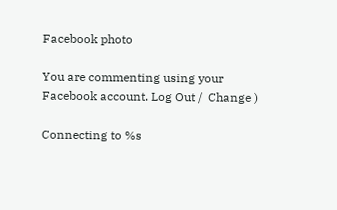Facebook photo

You are commenting using your Facebook account. Log Out /  Change )

Connecting to %s